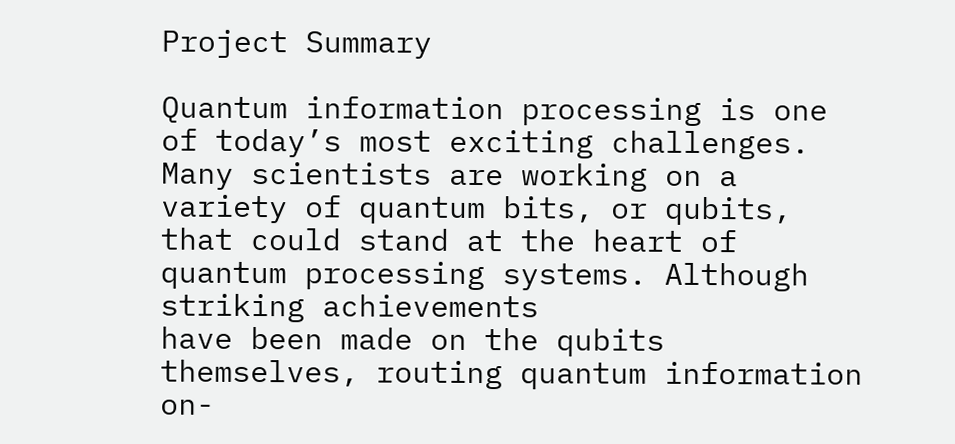Project Summary

Quantum information processing is one of today’s most exciting challenges. Many scientists are working on a variety of quantum bits, or qubits, that could stand at the heart of quantum processing systems. Although striking achievements
have been made on the qubits themselves, routing quantum information on-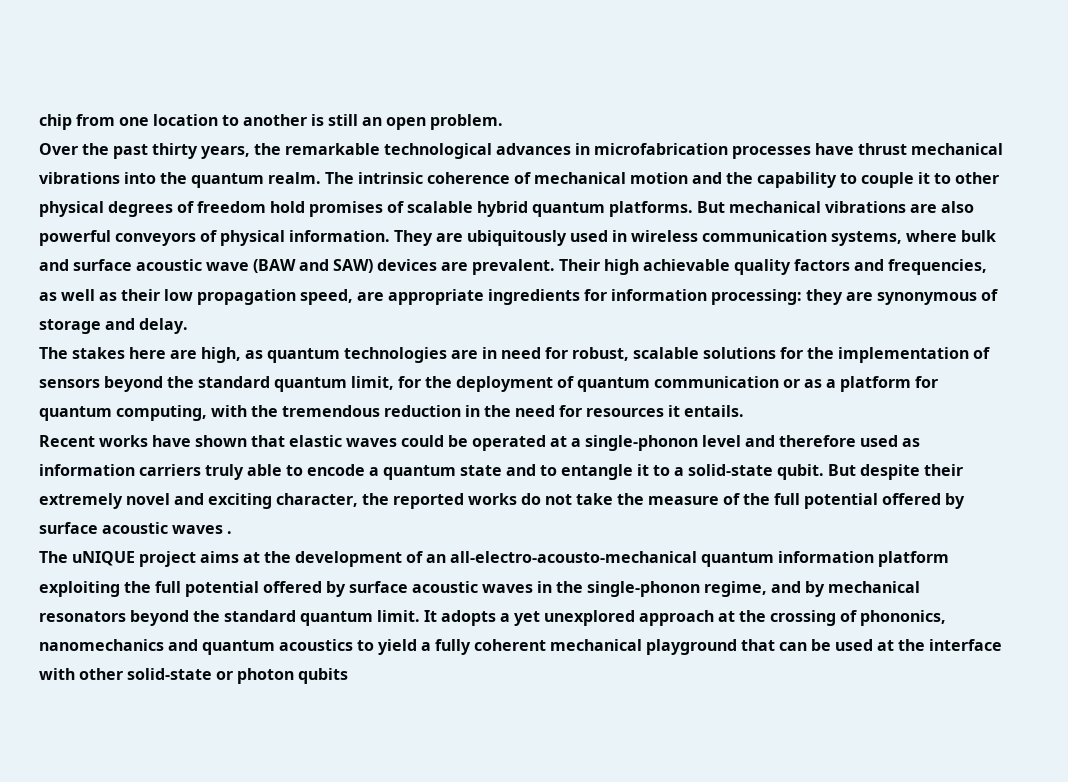chip from one location to another is still an open problem.
Over the past thirty years, the remarkable technological advances in microfabrication processes have thrust mechanical vibrations into the quantum realm. The intrinsic coherence of mechanical motion and the capability to couple it to other physical degrees of freedom hold promises of scalable hybrid quantum platforms. But mechanical vibrations are also powerful conveyors of physical information. They are ubiquitously used in wireless communication systems, where bulk and surface acoustic wave (BAW and SAW) devices are prevalent. Their high achievable quality factors and frequencies, as well as their low propagation speed, are appropriate ingredients for information processing: they are synonymous of storage and delay.
The stakes here are high, as quantum technologies are in need for robust, scalable solutions for the implementation of sensors beyond the standard quantum limit, for the deployment of quantum communication or as a platform for quantum computing, with the tremendous reduction in the need for resources it entails.
Recent works have shown that elastic waves could be operated at a single-phonon level and therefore used as information carriers truly able to encode a quantum state and to entangle it to a solid-state qubit. But despite their extremely novel and exciting character, the reported works do not take the measure of the full potential offered by surface acoustic waves .
The uNIQUE project aims at the development of an all-electro-acousto-mechanical quantum information platform exploiting the full potential offered by surface acoustic waves in the single-phonon regime, and by mechanical resonators beyond the standard quantum limit. It adopts a yet unexplored approach at the crossing of phononics, nanomechanics and quantum acoustics to yield a fully coherent mechanical playground that can be used at the interface with other solid-state or photon qubits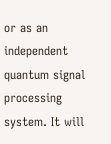or as an independent quantum signal processing system. It will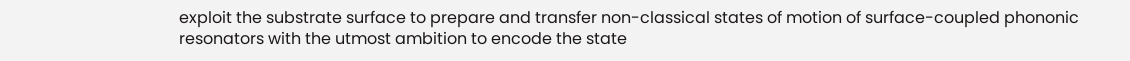exploit the substrate surface to prepare and transfer non-classical states of motion of surface-coupled phononic resonators with the utmost ambition to encode the state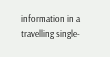information in a travelling single-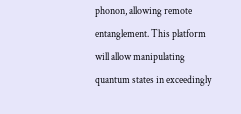phonon, allowing remote entanglement. This platform will allow manipulating quantum states in exceedingly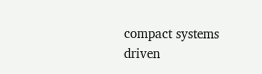compact systems driven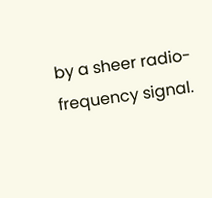by a sheer radio-frequency signal.